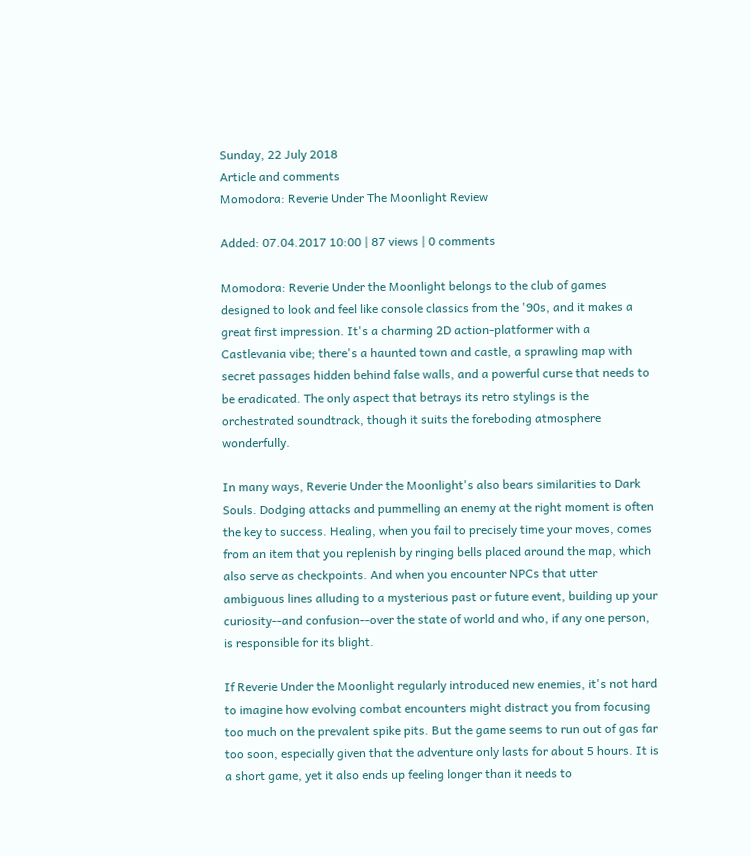Sunday, 22 July 2018
Article and comments
Momodora: Reverie Under The Moonlight Review

Added: 07.04.2017 10:00 | 87 views | 0 comments

Momodora: Reverie Under the Moonlight belongs to the club of games designed to look and feel like console classics from the '90s, and it makes a great first impression. It's a charming 2D action-platformer with a Castlevania vibe; there's a haunted town and castle, a sprawling map with secret passages hidden behind false walls, and a powerful curse that needs to be eradicated. The only aspect that betrays its retro stylings is the orchestrated soundtrack, though it suits the foreboding atmosphere wonderfully.

In many ways, Reverie Under the Moonlight's also bears similarities to Dark Souls. Dodging attacks and pummelling an enemy at the right moment is often the key to success. Healing, when you fail to precisely time your moves, comes from an item that you replenish by ringing bells placed around the map, which also serve as checkpoints. And when you encounter NPCs that utter ambiguous lines alluding to a mysterious past or future event, building up your curiosity--and confusion--over the state of world and who, if any one person, is responsible for its blight.

If Reverie Under the Moonlight regularly introduced new enemies, it's not hard to imagine how evolving combat encounters might distract you from focusing too much on the prevalent spike pits. But the game seems to run out of gas far too soon, especially given that the adventure only lasts for about 5 hours. It is a short game, yet it also ends up feeling longer than it needs to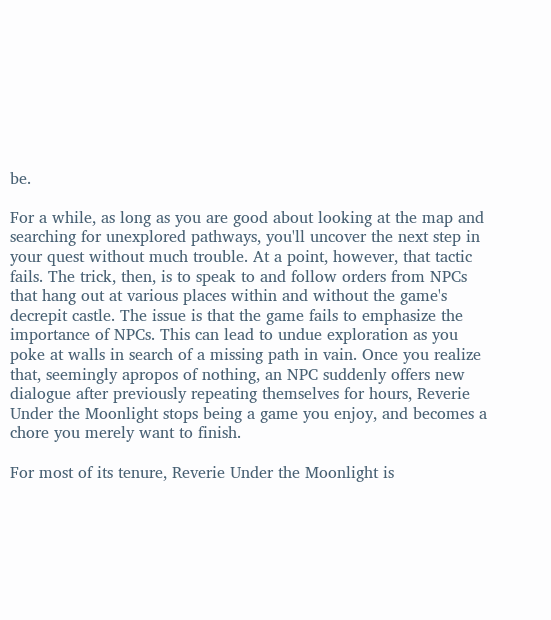be.

For a while, as long as you are good about looking at the map and searching for unexplored pathways, you'll uncover the next step in your quest without much trouble. At a point, however, that tactic fails. The trick, then, is to speak to and follow orders from NPCs that hang out at various places within and without the game's decrepit castle. The issue is that the game fails to emphasize the importance of NPCs. This can lead to undue exploration as you poke at walls in search of a missing path in vain. Once you realize that, seemingly apropos of nothing, an NPC suddenly offers new dialogue after previously repeating themselves for hours, Reverie Under the Moonlight stops being a game you enjoy, and becomes a chore you merely want to finish.

For most of its tenure, Reverie Under the Moonlight is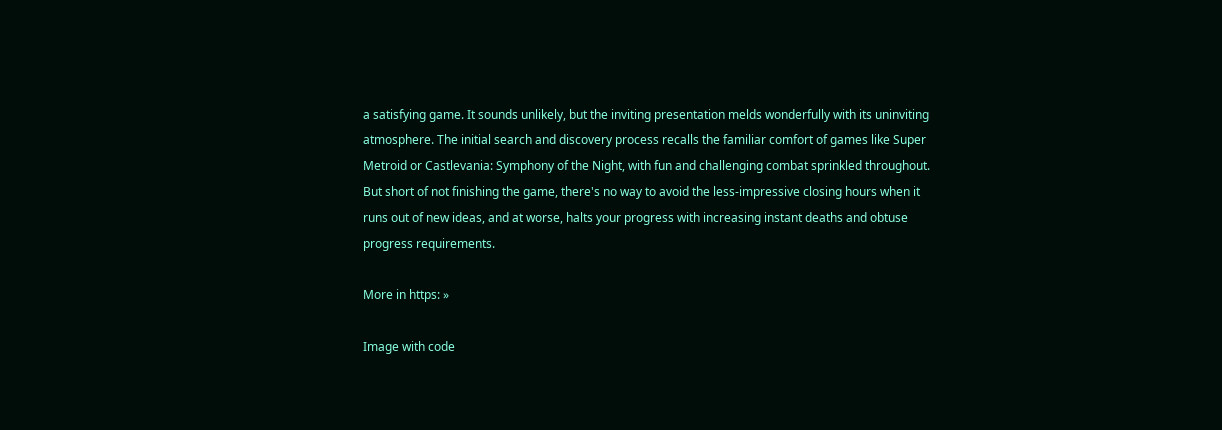a satisfying game. It sounds unlikely, but the inviting presentation melds wonderfully with its uninviting atmosphere. The initial search and discovery process recalls the familiar comfort of games like Super Metroid or Castlevania: Symphony of the Night, with fun and challenging combat sprinkled throughout. But short of not finishing the game, there's no way to avoid the less-impressive closing hours when it runs out of new ideas, and at worse, halts your progress with increasing instant deaths and obtuse progress requirements.

More in https: »

Image with code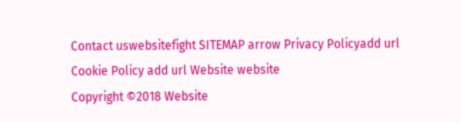Contact uswebsitefight SITEMAP arrow Privacy Policyadd url Cookie Policy add url Website website
Copyright ©2018 Website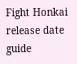Fight Honkai release date guide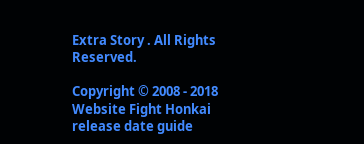Extra Story . All Rights Reserved.

Copyright © 2008 - 2018 Website Fight Honkai release date guide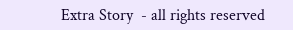Extra Story  - all rights reserved